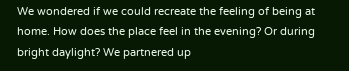We wondered if we could recreate the feeling of being at home. How does the place feel in the evening? Or during bright daylight? We partnered up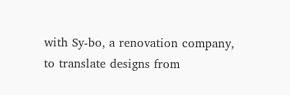with Sy-bo, a renovation company, to translate designs from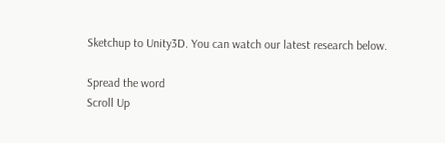Sketchup to Unity3D. You can watch our latest research below.

Spread the word
Scroll Up